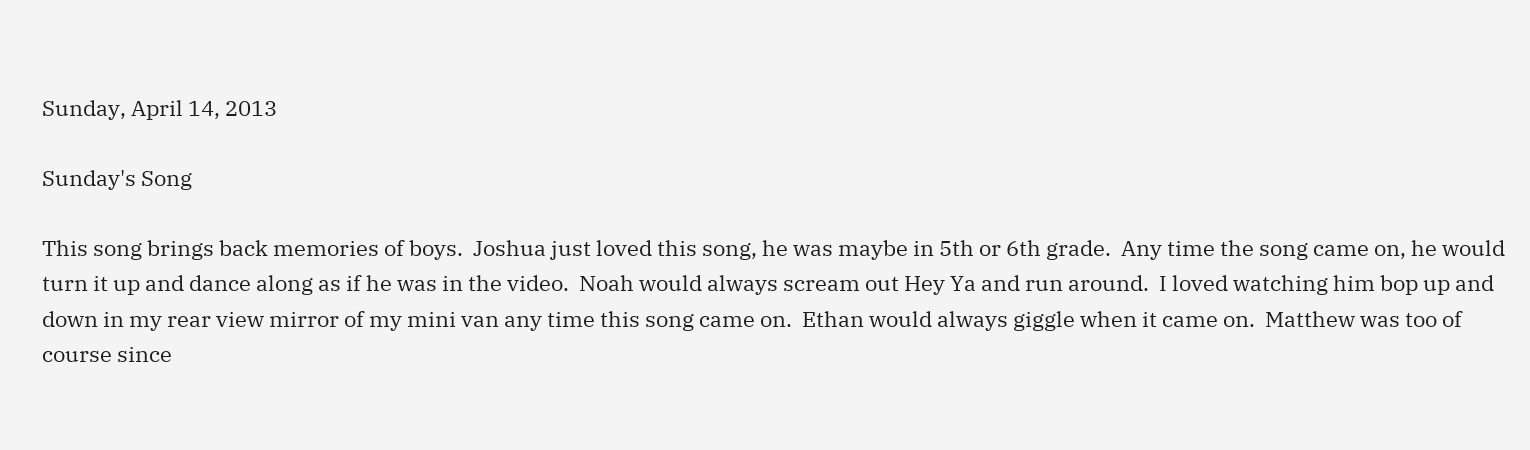Sunday, April 14, 2013

Sunday's Song

This song brings back memories of boys.  Joshua just loved this song, he was maybe in 5th or 6th grade.  Any time the song came on, he would turn it up and dance along as if he was in the video.  Noah would always scream out Hey Ya and run around.  I loved watching him bop up and down in my rear view mirror of my mini van any time this song came on.  Ethan would always giggle when it came on.  Matthew was too of course since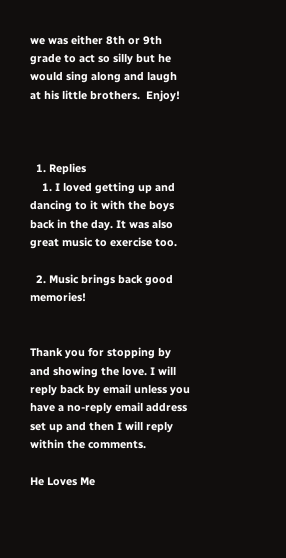we was either 8th or 9th grade to act so silly but he would sing along and laugh at his little brothers.  Enjoy!



  1. Replies
    1. I loved getting up and dancing to it with the boys back in the day. It was also great music to exercise too.

  2. Music brings back good memories!


Thank you for stopping by and showing the love. I will reply back by email unless you have a no-reply email address set up and then I will reply within the comments.

He Loves Me